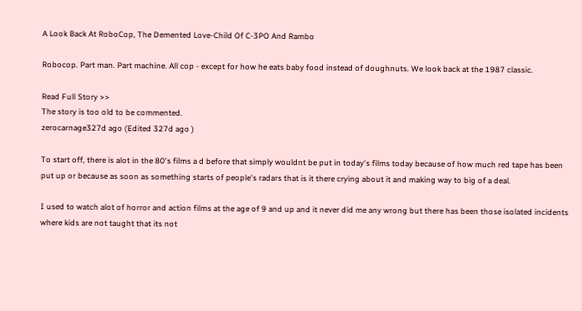A Look Back At RoboCop, The Demented Love-Child Of C-3PO And Rambo

Robocop. Part man. Part machine. All cop - except for how he eats baby food instead of doughnuts. We look back at the 1987 classic.

Read Full Story >>
The story is too old to be commented.
zerocarnage327d ago (Edited 327d ago )

To start off, there is alot in the 80's films a d before that simply wouldnt be put in today's films today because of how much red tape has been put up or because as soon as something starts of people's radars that is it there crying about it and making way to big of a deal.

I used to watch alot of horror and action films at the age of 9 and up and it never did me any wrong but there has been those isolated incidents where kids are not taught that its not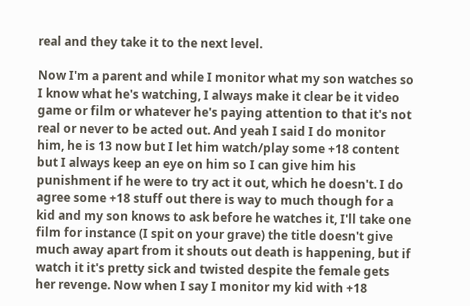real and they take it to the next level.

Now I'm a parent and while I monitor what my son watches so I know what he's watching, I always make it clear be it video game or film or whatever he's paying attention to that it's not real or never to be acted out. And yeah I said I do monitor him, he is 13 now but I let him watch/play some +18 content but I always keep an eye on him so I can give him his punishment if he were to try act it out, which he doesn't. I do agree some +18 stuff out there is way to much though for a kid and my son knows to ask before he watches it, I'll take one film for instance (I spit on your grave) the title doesn't give much away apart from it shouts out death is happening, but if watch it it's pretty sick and twisted despite the female gets her revenge. Now when I say I monitor my kid with +18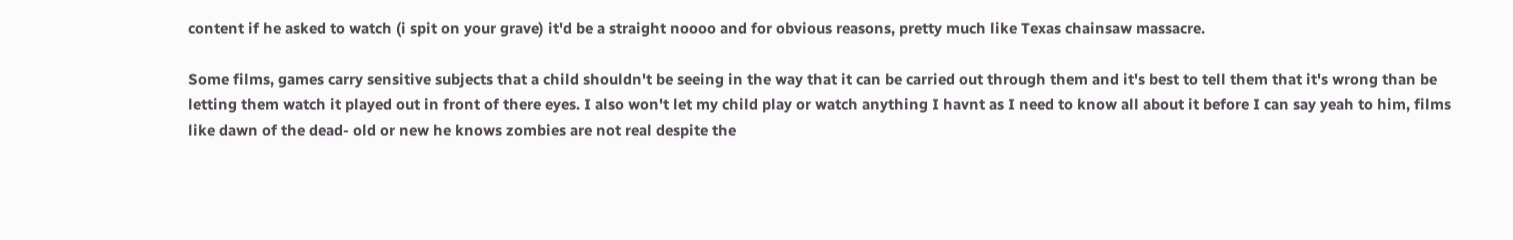content if he asked to watch (i spit on your grave) it'd be a straight noooo and for obvious reasons, pretty much like Texas chainsaw massacre.

Some films, games carry sensitive subjects that a child shouldn't be seeing in the way that it can be carried out through them and it's best to tell them that it's wrong than be letting them watch it played out in front of there eyes. I also won't let my child play or watch anything I havnt as I need to know all about it before I can say yeah to him, films like dawn of the dead- old or new he knows zombies are not real despite the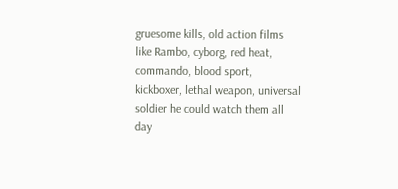gruesome kills, old action films like Rambo, cyborg, red heat, commando, blood sport, kickboxer, lethal weapon, universal soldier he could watch them all day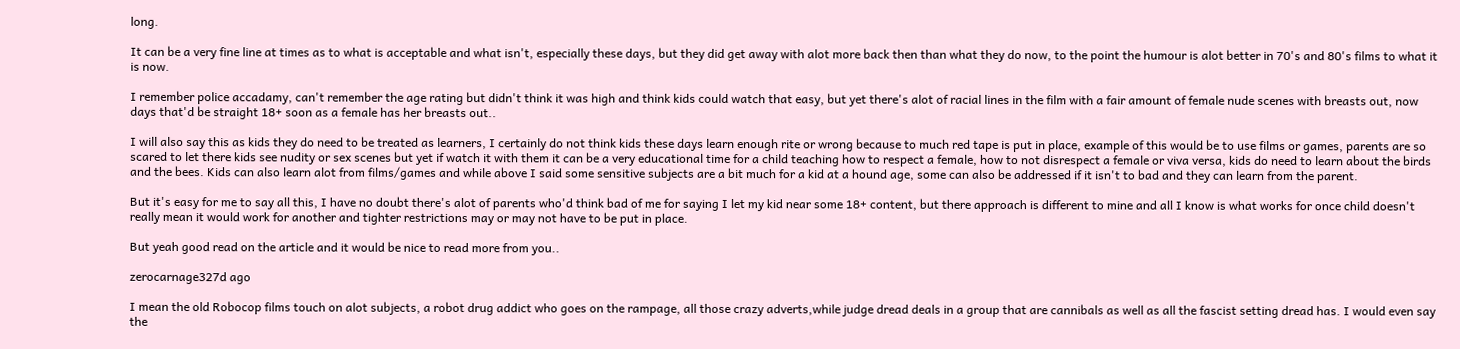long.

It can be a very fine line at times as to what is acceptable and what isn't, especially these days, but they did get away with alot more back then than what they do now, to the point the humour is alot better in 70's and 80's films to what it is now.

I remember police accadamy, can't remember the age rating but didn't think it was high and think kids could watch that easy, but yet there's alot of racial lines in the film with a fair amount of female nude scenes with breasts out, now days that'd be straight 18+ soon as a female has her breasts out..

I will also say this as kids they do need to be treated as learners, I certainly do not think kids these days learn enough rite or wrong because to much red tape is put in place, example of this would be to use films or games, parents are so scared to let there kids see nudity or sex scenes but yet if watch it with them it can be a very educational time for a child teaching how to respect a female, how to not disrespect a female or viva versa, kids do need to learn about the birds and the bees. Kids can also learn alot from films/games and while above I said some sensitive subjects are a bit much for a kid at a hound age, some can also be addressed if it isn't to bad and they can learn from the parent.

But it's easy for me to say all this, I have no doubt there's alot of parents who'd think bad of me for saying I let my kid near some 18+ content, but there approach is different to mine and all I know is what works for once child doesn't really mean it would work for another and tighter restrictions may or may not have to be put in place.

But yeah good read on the article and it would be nice to read more from you..

zerocarnage327d ago

I mean the old Robocop films touch on alot subjects, a robot drug addict who goes on the rampage, all those crazy adverts,while judge dread deals in a group that are cannibals as well as all the fascist setting dread has. I would even say the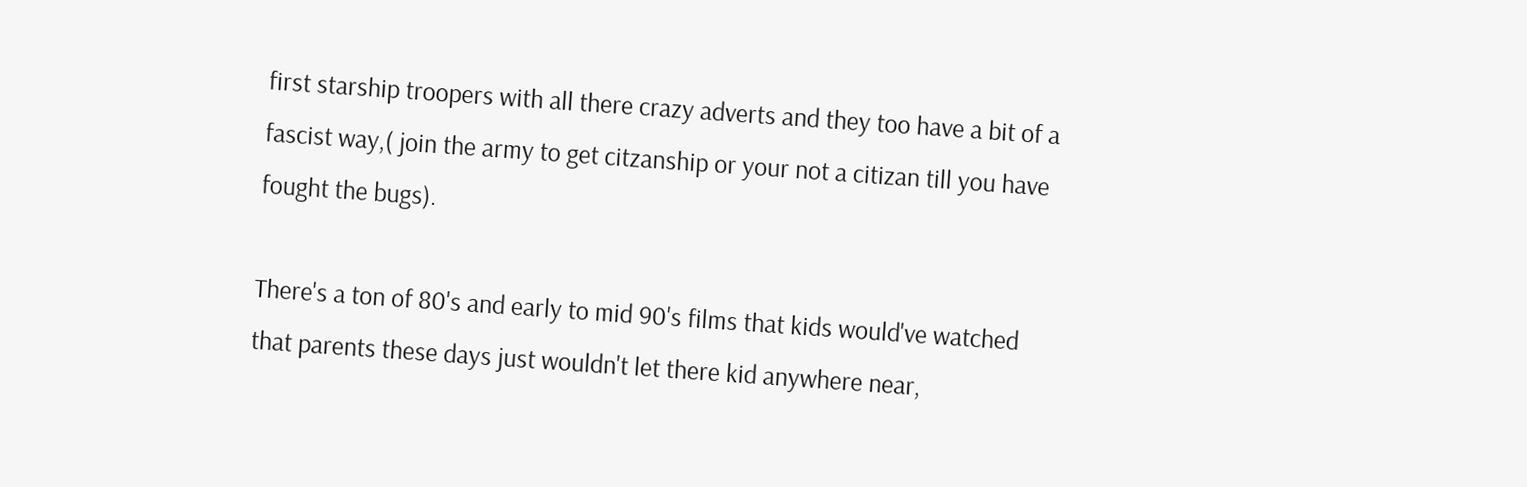first starship troopers with all there crazy adverts and they too have a bit of a fascist way,( join the army to get citzanship or your not a citizan till you have fought the bugs).

There's a ton of 80's and early to mid 90's films that kids would've watched that parents these days just wouldn't let there kid anywhere near,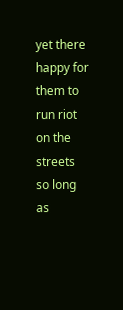yet there happy for them to run riot on the streets so long as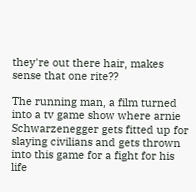they're out there hair, makes sense that one rite??

The running man, a film turned into a tv game show where arnie Schwarzenegger gets fitted up for slaying civilians and gets thrown into this game for a fight for his life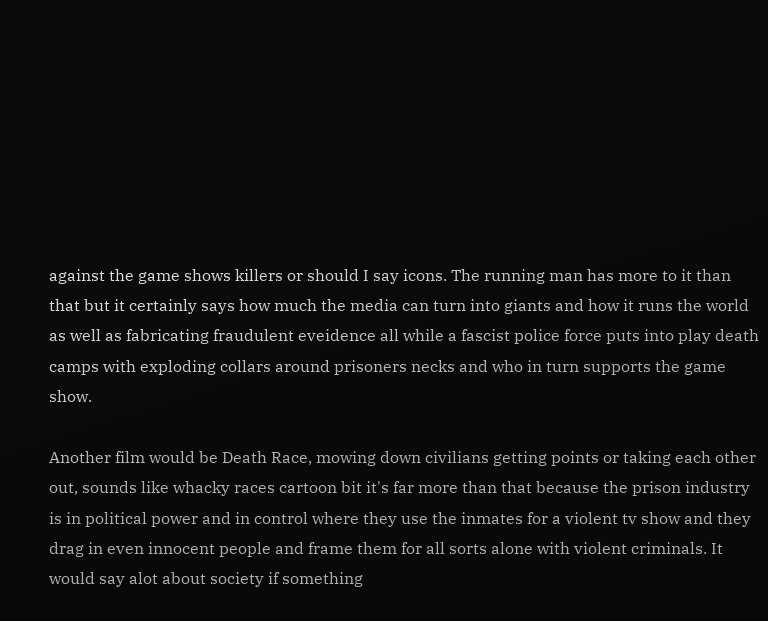against the game shows killers or should I say icons. The running man has more to it than that but it certainly says how much the media can turn into giants and how it runs the world as well as fabricating fraudulent eveidence all while a fascist police force puts into play death camps with exploding collars around prisoners necks and who in turn supports the game show.

Another film would be Death Race, mowing down civilians getting points or taking each other out, sounds like whacky races cartoon bit it's far more than that because the prison industry is in political power and in control where they use the inmates for a violent tv show and they drag in even innocent people and frame them for all sorts alone with violent criminals. It would say alot about society if something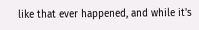like that ever happened, and while it's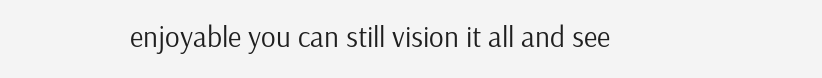enjoyable you can still vision it all and see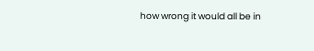how wrong it would all be in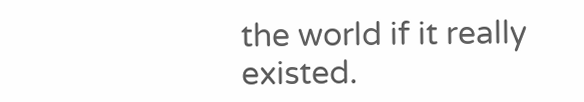the world if it really existed.